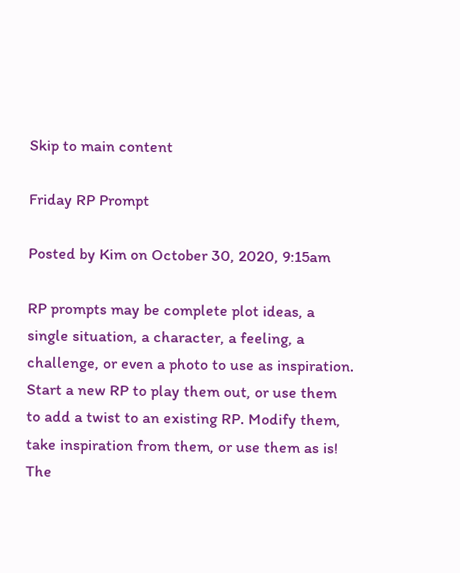Skip to main content

Friday RP Prompt

Posted by Kim on October 30, 2020, 9:15am

RP prompts may be complete plot ideas, a single situation, a character, a feeling, a challenge, or even a photo to use as inspiration. Start a new RP to play them out, or use them to add a twist to an existing RP. Modify them, take inspiration from them, or use them as is!
The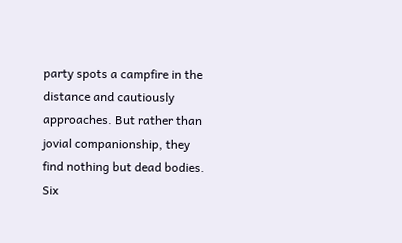party spots a campfire in the distance and cautiously approaches. But rather than jovial companionship, they find nothing but dead bodies. Six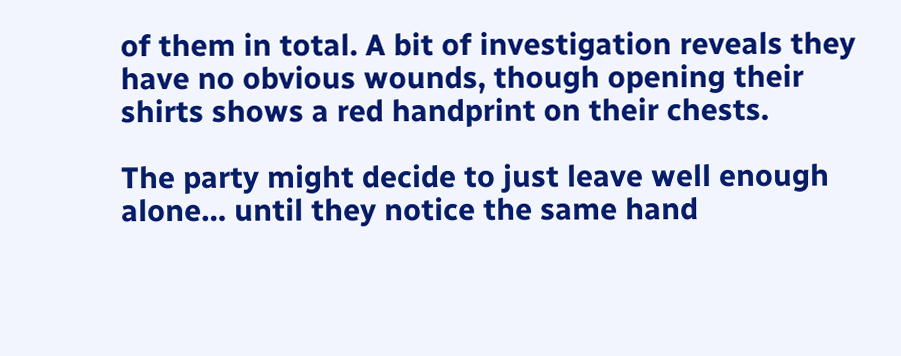of them in total. A bit of investigation reveals they have no obvious wounds, though opening their shirts shows a red handprint on their chests.

The party might decide to just leave well enough alone… until they notice the same hand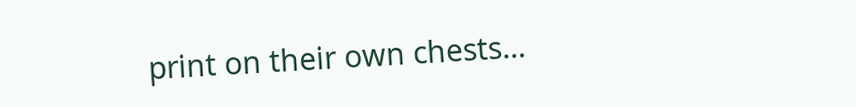print on their own chests…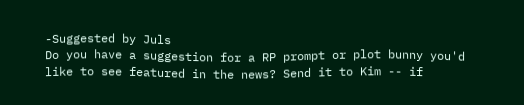-Suggested by Juls
Do you have a suggestion for a RP prompt or plot bunny you'd like to see featured in the news? Send it to Kim -- if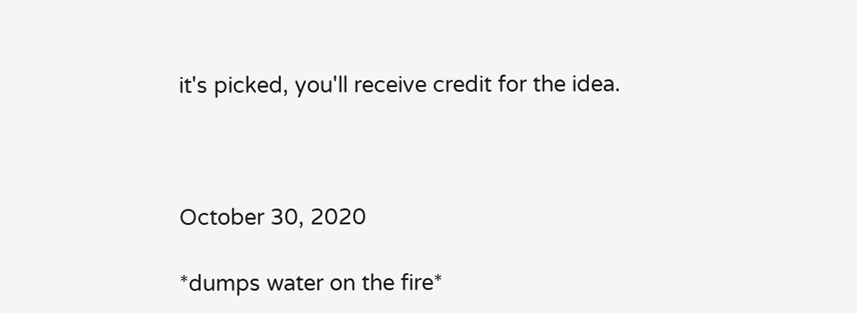it's picked, you'll receive credit for the idea.



October 30, 2020

*dumps water on the fire*